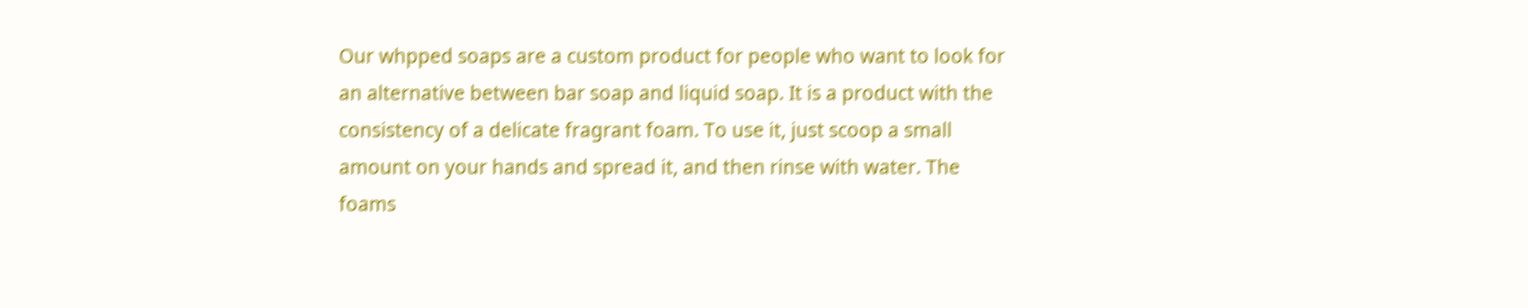Our whpped soaps are a custom product for people who want to look for an alternative between bar soap and liquid soap. It is a product with the consistency of a delicate fragrant foam. To use it, just scoop a small amount on your hands and spread it, and then rinse with water. The foams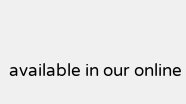available in our online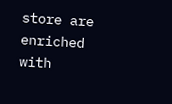store are enriched with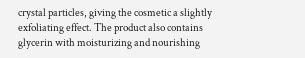crystal particles, giving the cosmetic a slightly exfoliating effect. The product also contains glycerin with moisturizing and nourishing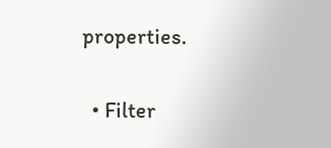properties.

  • Filter